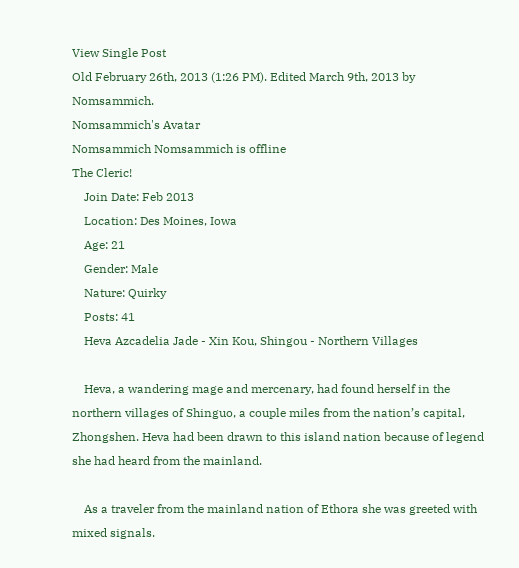View Single Post
Old February 26th, 2013 (1:26 PM). Edited March 9th, 2013 by Nomsammich.
Nomsammich's Avatar
Nomsammich Nomsammich is offline
The Cleric!
    Join Date: Feb 2013
    Location: Des Moines, Iowa
    Age: 21
    Gender: Male
    Nature: Quirky
    Posts: 41
    Heva Azcadelia Jade - Xin Kou, Shingou - Northern Villages

    Heva, a wandering mage and mercenary, had found herself in the northern villages of Shinguo, a couple miles from the nation’s capital, Zhongshen. Heva had been drawn to this island nation because of legend she had heard from the mainland.

    As a traveler from the mainland nation of Ethora she was greeted with mixed signals.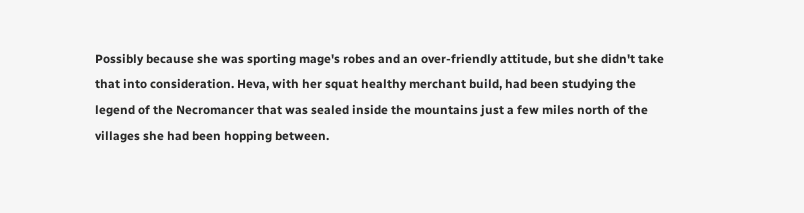Possibly because she was sporting mage's robes and an over-friendly attitude, but she didn't take that into consideration. Heva, with her squat healthy merchant build, had been studying the legend of the Necromancer that was sealed inside the mountains just a few miles north of the villages she had been hopping between.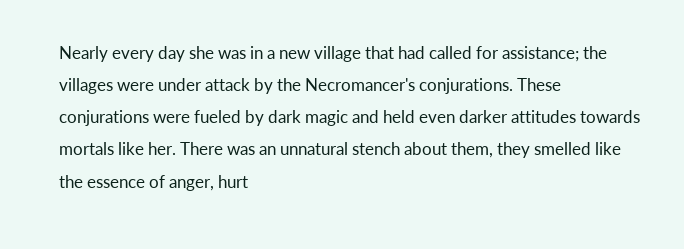Nearly every day she was in a new village that had called for assistance; the villages were under attack by the Necromancer's conjurations. These conjurations were fueled by dark magic and held even darker attitudes towards mortals like her. There was an unnatural stench about them, they smelled like the essence of anger, hurt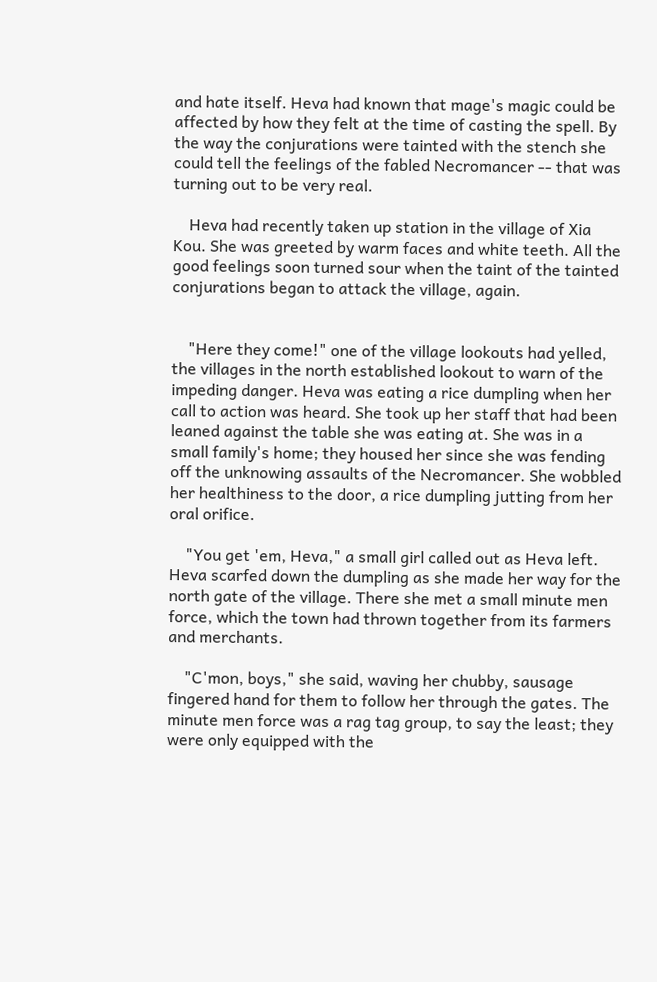and hate itself. Heva had known that mage's magic could be affected by how they felt at the time of casting the spell. By the way the conjurations were tainted with the stench she could tell the feelings of the fabled Necromancer -- that was turning out to be very real.

    Heva had recently taken up station in the village of Xia Kou. She was greeted by warm faces and white teeth. All the good feelings soon turned sour when the taint of the tainted conjurations began to attack the village, again.


    "Here they come!" one of the village lookouts had yelled, the villages in the north established lookout to warn of the impeding danger. Heva was eating a rice dumpling when her call to action was heard. She took up her staff that had been leaned against the table she was eating at. She was in a small family's home; they housed her since she was fending off the unknowing assaults of the Necromancer. She wobbled her healthiness to the door, a rice dumpling jutting from her oral orifice.

    "You get 'em, Heva," a small girl called out as Heva left. Heva scarfed down the dumpling as she made her way for the north gate of the village. There she met a small minute men force, which the town had thrown together from its farmers and merchants.

    "C'mon, boys," she said, waving her chubby, sausage fingered hand for them to follow her through the gates. The minute men force was a rag tag group, to say the least; they were only equipped with the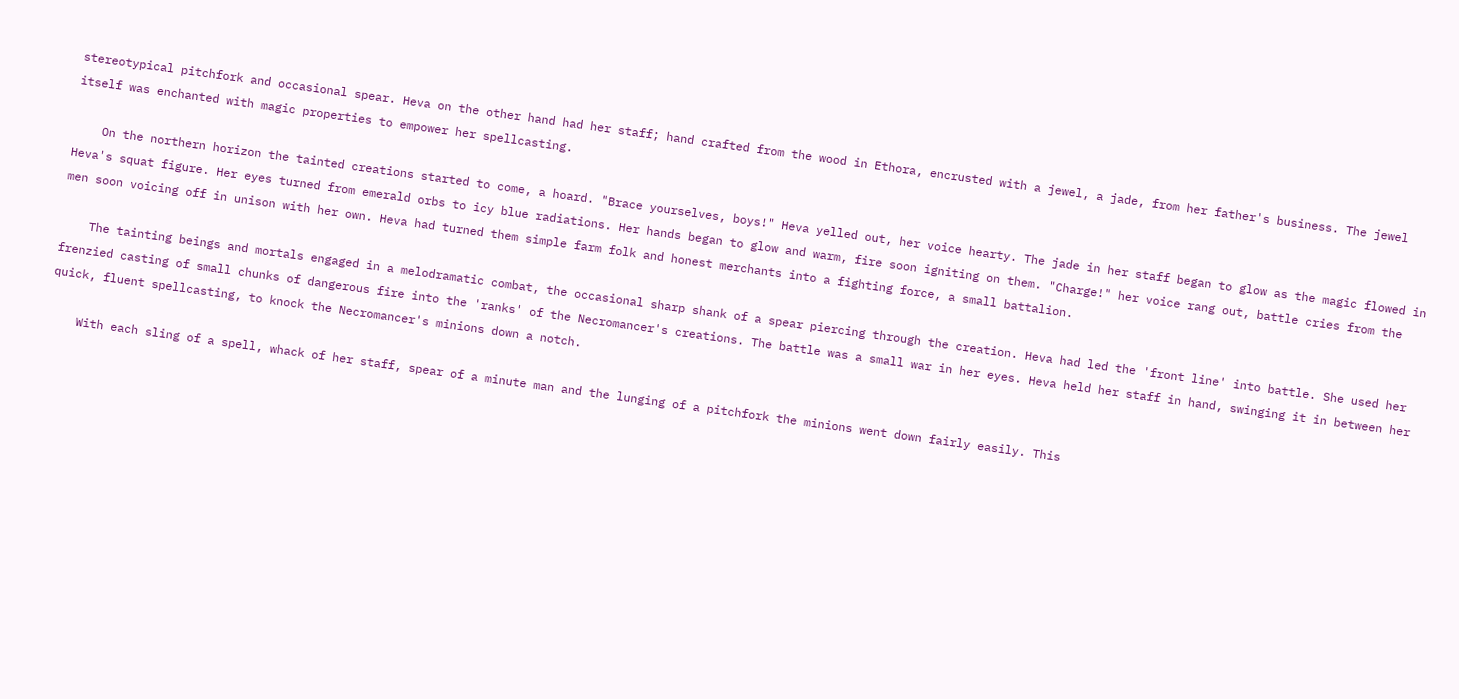stereotypical pitchfork and occasional spear. Heva on the other hand had her staff; hand crafted from the wood in Ethora, encrusted with a jewel, a jade, from her father's business. The jewel itself was enchanted with magic properties to empower her spellcasting.

    On the northern horizon the tainted creations started to come, a hoard. "Brace yourselves, boys!" Heva yelled out, her voice hearty. The jade in her staff began to glow as the magic flowed in Heva's squat figure. Her eyes turned from emerald orbs to icy blue radiations. Her hands began to glow and warm, fire soon igniting on them. "Charge!" her voice rang out, battle cries from the men soon voicing off in unison with her own. Heva had turned them simple farm folk and honest merchants into a fighting force, a small battalion.

    The tainting beings and mortals engaged in a melodramatic combat, the occasional sharp shank of a spear piercing through the creation. Heva had led the 'front line' into battle. She used her frenzied casting of small chunks of dangerous fire into the 'ranks' of the Necromancer's creations. The battle was a small war in her eyes. Heva held her staff in hand, swinging it in between her quick, fluent spellcasting, to knock the Necromancer's minions down a notch.

    With each sling of a spell, whack of her staff, spear of a minute man and the lunging of a pitchfork the minions went down fairly easily. This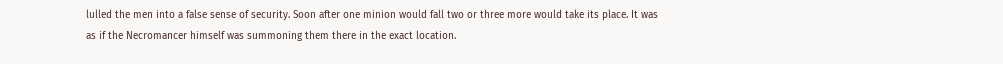lulled the men into a false sense of security. Soon after one minion would fall two or three more would take its place. It was as if the Necromancer himself was summoning them there in the exact location.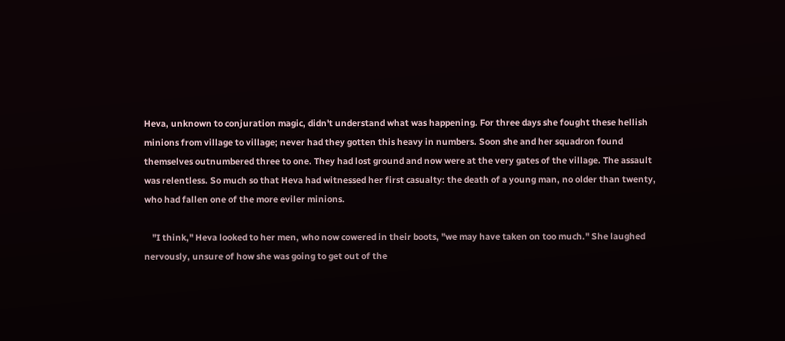Heva, unknown to conjuration magic, didn't understand what was happening. For three days she fought these hellish minions from village to village; never had they gotten this heavy in numbers. Soon she and her squadron found themselves outnumbered three to one. They had lost ground and now were at the very gates of the village. The assault was relentless. So much so that Heva had witnessed her first casualty: the death of a young man, no older than twenty, who had fallen one of the more eviler minions.

    "I think," Heva looked to her men, who now cowered in their boots, "we may have taken on too much." She laughed nervously, unsure of how she was going to get out of the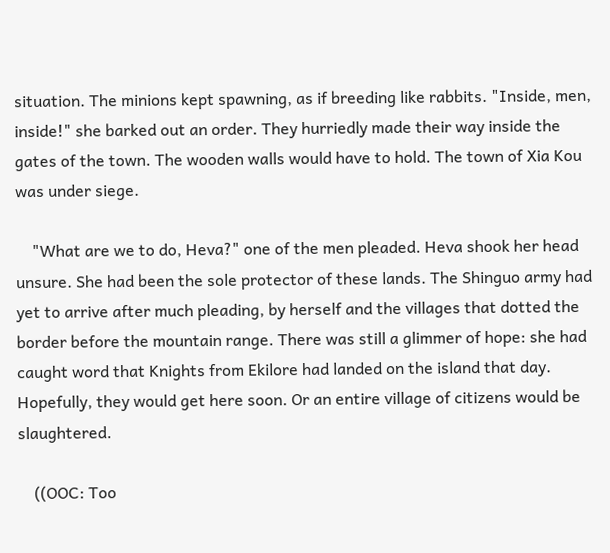situation. The minions kept spawning, as if breeding like rabbits. "Inside, men, inside!" she barked out an order. They hurriedly made their way inside the gates of the town. The wooden walls would have to hold. The town of Xia Kou was under siege.

    "What are we to do, Heva?" one of the men pleaded. Heva shook her head unsure. She had been the sole protector of these lands. The Shinguo army had yet to arrive after much pleading, by herself and the villages that dotted the border before the mountain range. There was still a glimmer of hope: she had caught word that Knights from Ekilore had landed on the island that day. Hopefully, they would get here soon. Or an entire village of citizens would be slaughtered.

    ((OOC: Too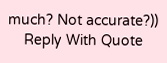much? Not accurate?))
    Reply With Quote